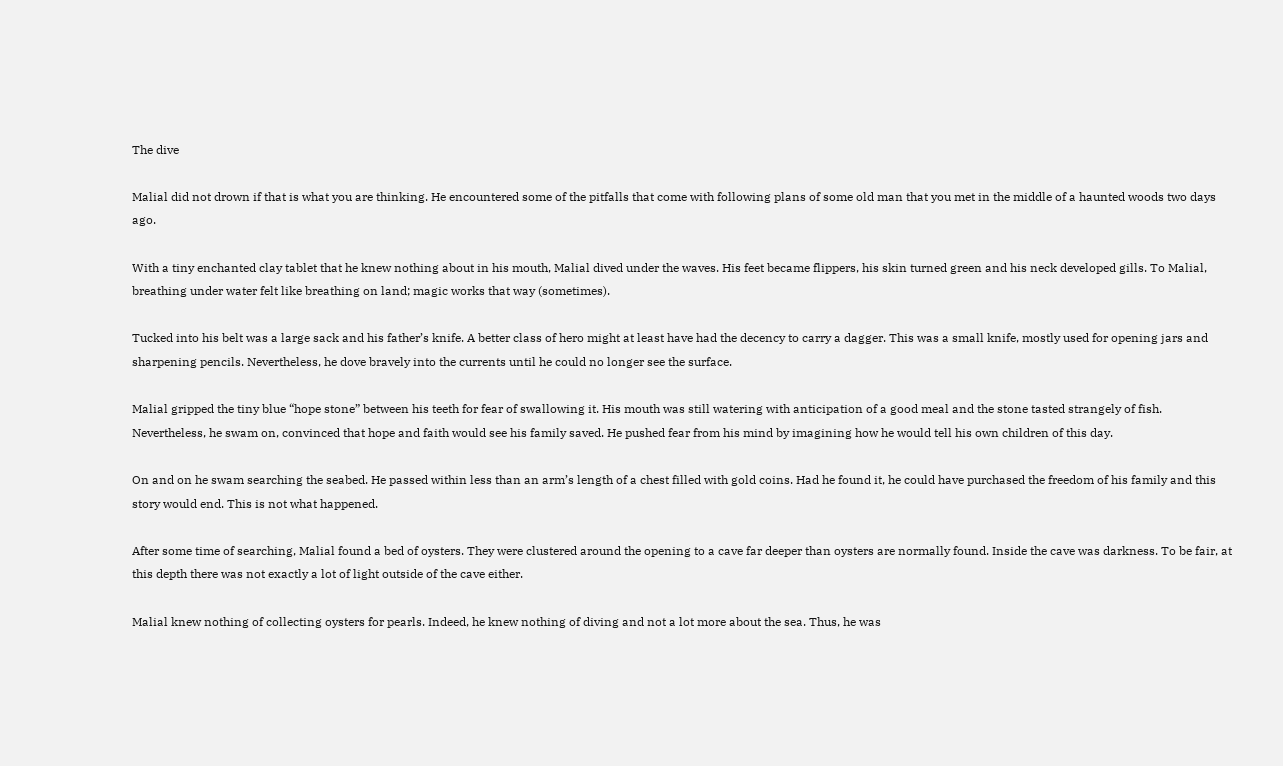The dive

Malial did not drown if that is what you are thinking. He encountered some of the pitfalls that come with following plans of some old man that you met in the middle of a haunted woods two days ago.

With a tiny enchanted clay tablet that he knew nothing about in his mouth, Malial dived under the waves. His feet became flippers, his skin turned green and his neck developed gills. To Malial, breathing under water felt like breathing on land; magic works that way (sometimes).

Tucked into his belt was a large sack and his father’s knife. A better class of hero might at least have had the decency to carry a dagger. This was a small knife, mostly used for opening jars and sharpening pencils. Nevertheless, he dove bravely into the currents until he could no longer see the surface.

Malial gripped the tiny blue “hope stone” between his teeth for fear of swallowing it. His mouth was still watering with anticipation of a good meal and the stone tasted strangely of fish. Nevertheless, he swam on, convinced that hope and faith would see his family saved. He pushed fear from his mind by imagining how he would tell his own children of this day.

On and on he swam searching the seabed. He passed within less than an arm’s length of a chest filled with gold coins. Had he found it, he could have purchased the freedom of his family and this story would end. This is not what happened.

After some time of searching, Malial found a bed of oysters. They were clustered around the opening to a cave far deeper than oysters are normally found. Inside the cave was darkness. To be fair, at this depth there was not exactly a lot of light outside of the cave either.

Malial knew nothing of collecting oysters for pearls. Indeed, he knew nothing of diving and not a lot more about the sea. Thus, he was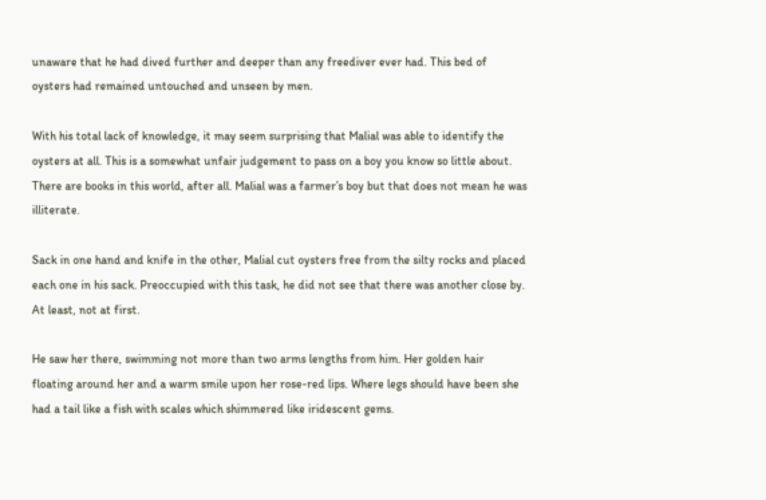unaware that he had dived further and deeper than any freediver ever had. This bed of oysters had remained untouched and unseen by men.

With his total lack of knowledge, it may seem surprising that Malial was able to identify the oysters at all. This is a somewhat unfair judgement to pass on a boy you know so little about. There are books in this world, after all. Malial was a farmer’s boy but that does not mean he was illiterate.

Sack in one hand and knife in the other, Malial cut oysters free from the silty rocks and placed each one in his sack. Preoccupied with this task, he did not see that there was another close by. At least, not at first.

He saw her there, swimming not more than two arms lengths from him. Her golden hair floating around her and a warm smile upon her rose-red lips. Where legs should have been she had a tail like a fish with scales which shimmered like iridescent gems.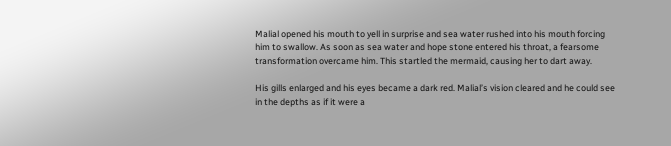Malial opened his mouth to yell in surprise and sea water rushed into his mouth forcing him to swallow. As soon as sea water and hope stone entered his throat, a fearsome transformation overcame him. This startled the mermaid, causing her to dart away.

His gills enlarged and his eyes became a dark red. Malial’s vision cleared and he could see in the depths as if it were a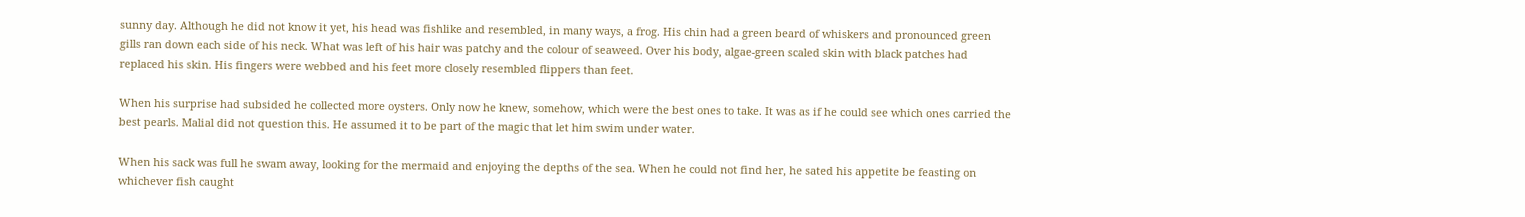sunny day. Although he did not know it yet, his head was fishlike and resembled, in many ways, a frog. His chin had a green beard of whiskers and pronounced green gills ran down each side of his neck. What was left of his hair was patchy and the colour of seaweed. Over his body, algae-green scaled skin with black patches had replaced his skin. His fingers were webbed and his feet more closely resembled flippers than feet.

When his surprise had subsided he collected more oysters. Only now he knew, somehow, which were the best ones to take. It was as if he could see which ones carried the best pearls. Malial did not question this. He assumed it to be part of the magic that let him swim under water.

When his sack was full he swam away, looking for the mermaid and enjoying the depths of the sea. When he could not find her, he sated his appetite be feasting on whichever fish caught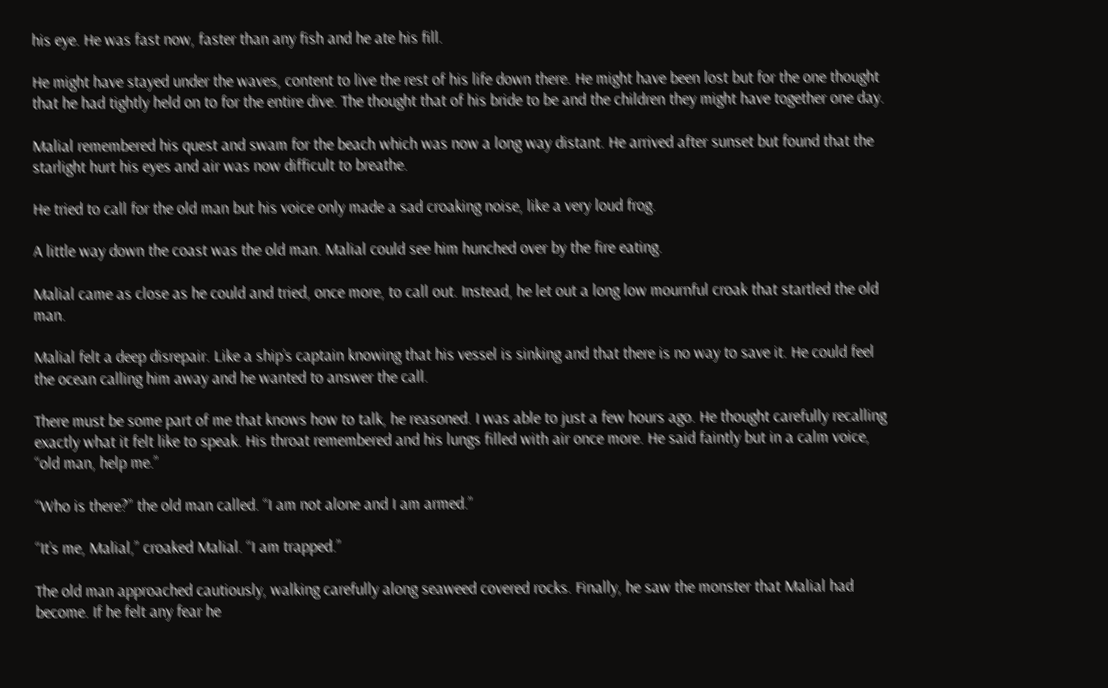his eye. He was fast now, faster than any fish and he ate his fill.

He might have stayed under the waves, content to live the rest of his life down there. He might have been lost but for the one thought that he had tightly held on to for the entire dive. The thought that of his bride to be and the children they might have together one day.

Malial remembered his quest and swam for the beach which was now a long way distant. He arrived after sunset but found that the starlight hurt his eyes and air was now difficult to breathe.

He tried to call for the old man but his voice only made a sad croaking noise, like a very loud frog.

A little way down the coast was the old man. Malial could see him hunched over by the fire eating.

Malial came as close as he could and tried, once more, to call out. Instead, he let out a long low mournful croak that startled the old man.

Malial felt a deep disrepair. Like a ship’s captain knowing that his vessel is sinking and that there is no way to save it. He could feel the ocean calling him away and he wanted to answer the call.

There must be some part of me that knows how to talk, he reasoned. I was able to just a few hours ago. He thought carefully recalling exactly what it felt like to speak. His throat remembered and his lungs filled with air once more. He said faintly but in a calm voice, “old man, help me.”

“Who is there?” the old man called. “I am not alone and I am armed.”

“It’s me, Malial,” croaked Malial. “I am trapped.”

The old man approached cautiously, walking carefully along seaweed covered rocks. Finally, he saw the monster that Malial had become. If he felt any fear he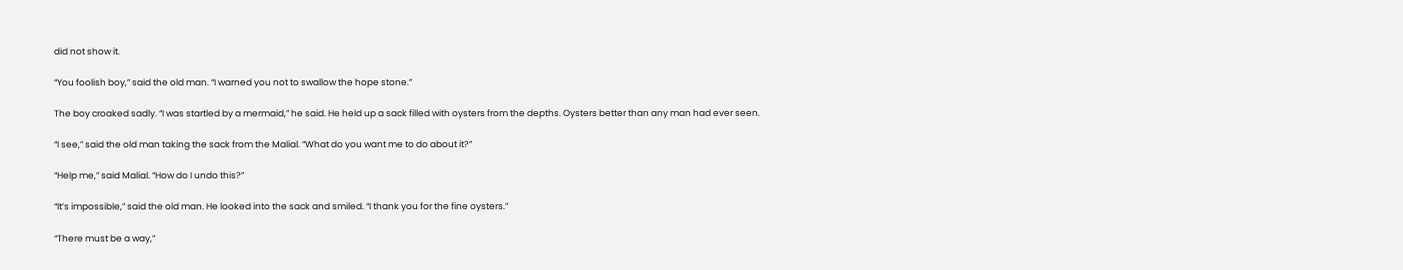did not show it.

“You foolish boy,” said the old man. “I warned you not to swallow the hope stone.”

The boy croaked sadly. “I was startled by a mermaid,” he said. He held up a sack filled with oysters from the depths. Oysters better than any man had ever seen.

“I see,” said the old man taking the sack from the Malial. “What do you want me to do about it?”

“Help me,” said Malial. “How do I undo this?”

“It’s impossible,” said the old man. He looked into the sack and smiled. “I thank you for the fine oysters.”

“There must be a way,”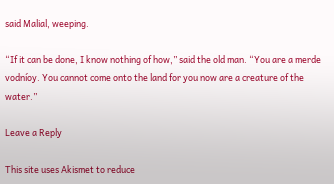said Malial, weeping.

“If it can be done, I know nothing of how,” said the old man. “You are a merde vodníoy. You cannot come onto the land for you now are a creature of the water.”

Leave a Reply

This site uses Akismet to reduce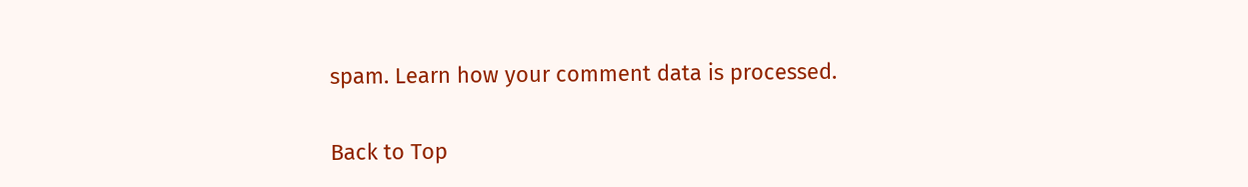spam. Learn how your comment data is processed.

Back to Top